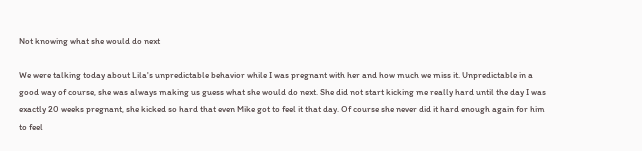Not knowing what she would do next

We were talking today about Lila's unpredictable behavior while I was pregnant with her and how much we miss it. Unpredictable in a good way of course, she was always making us guess what she would do next. She did not start kicking me really hard until the day I was exactly 20 weeks pregnant, she kicked so hard that even Mike got to feel it that day. Of course she never did it hard enough again for him to feel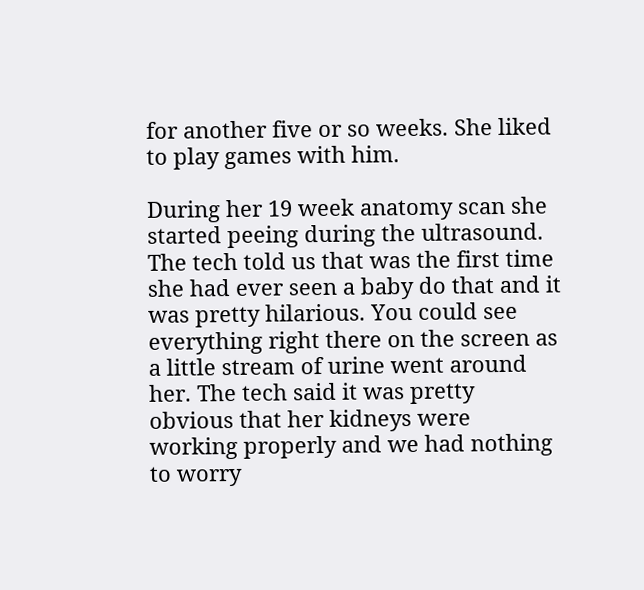for another five or so weeks. She liked to play games with him.

During her 19 week anatomy scan she started peeing during the ultrasound. The tech told us that was the first time she had ever seen a baby do that and it was pretty hilarious. You could see everything right there on the screen as a little stream of urine went around her. The tech said it was pretty obvious that her kidneys were working properly and we had nothing to worry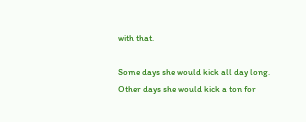with that.

Some days she would kick all day long. Other days she would kick a ton for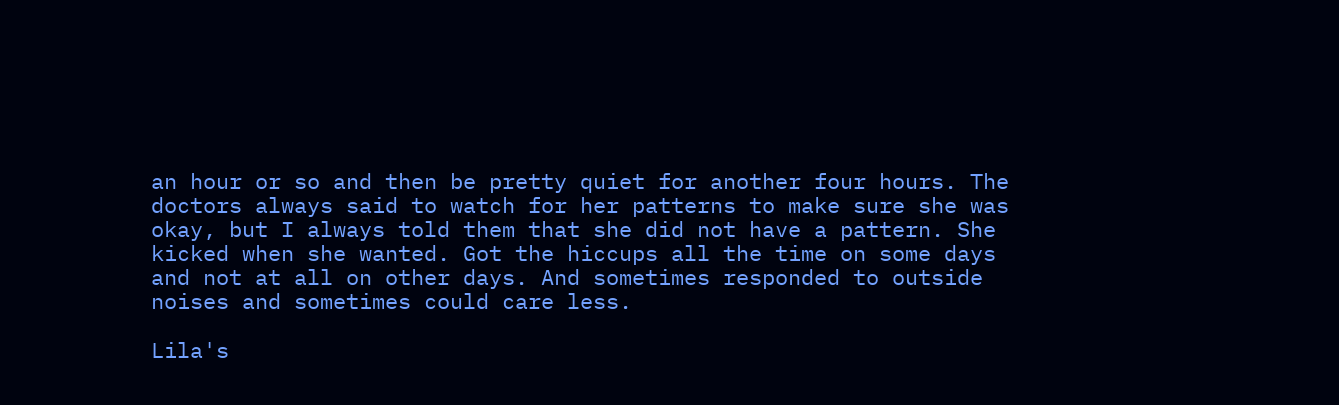an hour or so and then be pretty quiet for another four hours. The doctors always said to watch for her patterns to make sure she was okay, but I always told them that she did not have a pattern. She kicked when she wanted. Got the hiccups all the time on some days and not at all on other days. And sometimes responded to outside noises and sometimes could care less.

Lila's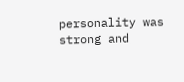personality was strong and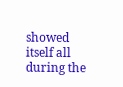showed itself all during the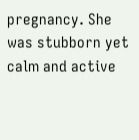pregnancy. She was stubborn yet calm and active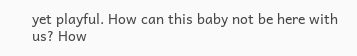yet playful. How can this baby not be here with us? How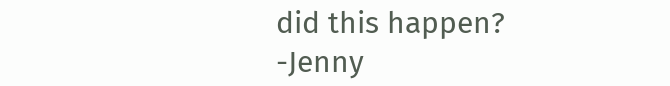did this happen? -Jenny